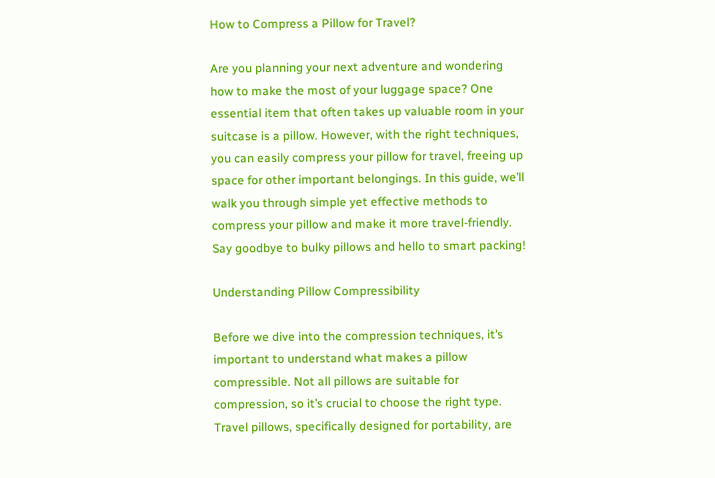How to Compress a Pillow for Travel?

Are you planning your next adventure and wondering how to make the most of your luggage space? One essential item that often takes up valuable room in your suitcase is a pillow. However, with the right techniques, you can easily compress your pillow for travel, freeing up space for other important belongings. In this guide, we’ll walk you through simple yet effective methods to compress your pillow and make it more travel-friendly. Say goodbye to bulky pillows and hello to smart packing!

Understanding Pillow Compressibility

Before we dive into the compression techniques, it’s important to understand what makes a pillow compressible. Not all pillows are suitable for compression, so it’s crucial to choose the right type. Travel pillows, specifically designed for portability, are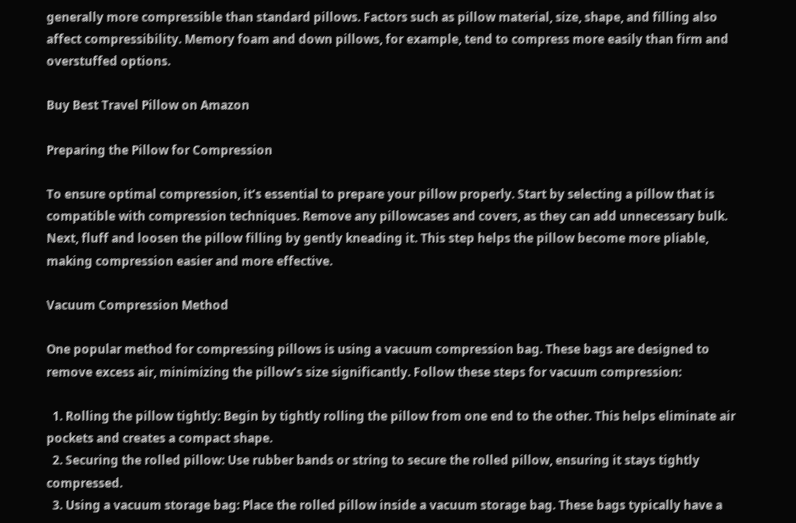generally more compressible than standard pillows. Factors such as pillow material, size, shape, and filling also affect compressibility. Memory foam and down pillows, for example, tend to compress more easily than firm and overstuffed options.

Buy Best Travel Pillow on Amazon

Preparing the Pillow for Compression

To ensure optimal compression, it’s essential to prepare your pillow properly. Start by selecting a pillow that is compatible with compression techniques. Remove any pillowcases and covers, as they can add unnecessary bulk. Next, fluff and loosen the pillow filling by gently kneading it. This step helps the pillow become more pliable, making compression easier and more effective.

Vacuum Compression Method

One popular method for compressing pillows is using a vacuum compression bag. These bags are designed to remove excess air, minimizing the pillow’s size significantly. Follow these steps for vacuum compression:

  1. Rolling the pillow tightly: Begin by tightly rolling the pillow from one end to the other. This helps eliminate air pockets and creates a compact shape.
  2. Securing the rolled pillow: Use rubber bands or string to secure the rolled pillow, ensuring it stays tightly compressed.
  3. Using a vacuum storage bag: Place the rolled pillow inside a vacuum storage bag. These bags typically have a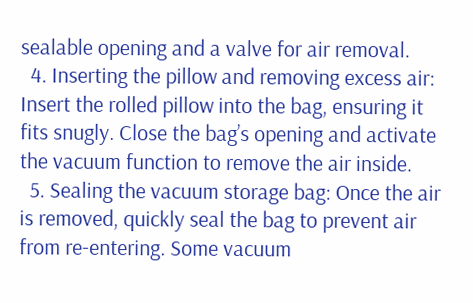sealable opening and a valve for air removal.
  4. Inserting the pillow and removing excess air: Insert the rolled pillow into the bag, ensuring it fits snugly. Close the bag’s opening and activate the vacuum function to remove the air inside.
  5. Sealing the vacuum storage bag: Once the air is removed, quickly seal the bag to prevent air from re-entering. Some vacuum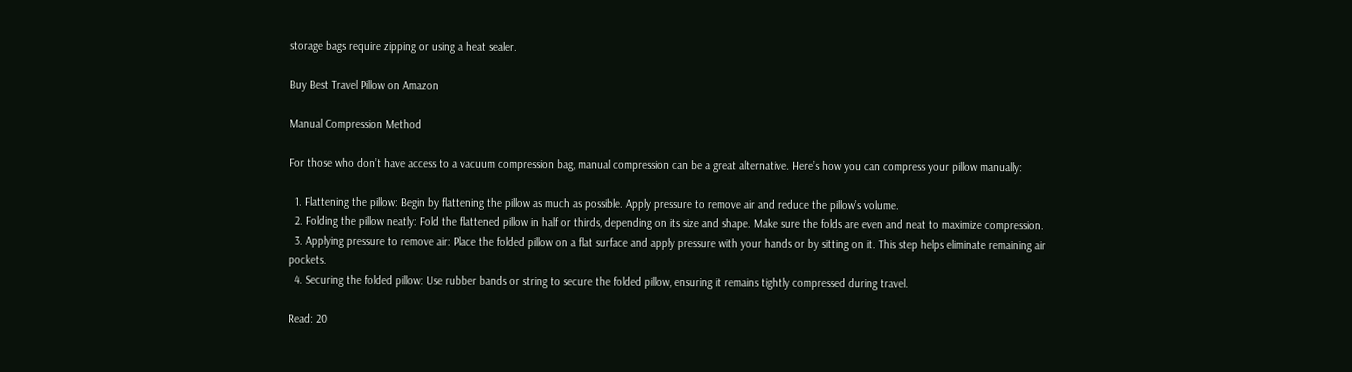storage bags require zipping or using a heat sealer.

Buy Best Travel Pillow on Amazon

Manual Compression Method

For those who don’t have access to a vacuum compression bag, manual compression can be a great alternative. Here’s how you can compress your pillow manually:

  1. Flattening the pillow: Begin by flattening the pillow as much as possible. Apply pressure to remove air and reduce the pillow’s volume.
  2. Folding the pillow neatly: Fold the flattened pillow in half or thirds, depending on its size and shape. Make sure the folds are even and neat to maximize compression.
  3. Applying pressure to remove air: Place the folded pillow on a flat surface and apply pressure with your hands or by sitting on it. This step helps eliminate remaining air pockets.
  4. Securing the folded pillow: Use rubber bands or string to secure the folded pillow, ensuring it remains tightly compressed during travel.

Read: 20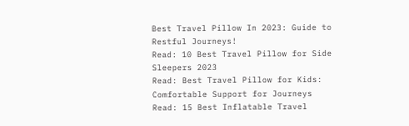Best Travel Pillow In 2023: Guide to Restful Journeys!
Read: 10 Best Travel Pillow for Side Sleepers 2023
Read: Best Travel Pillow for Kids: Comfortable Support for Journeys
Read: 15 Best Inflatable Travel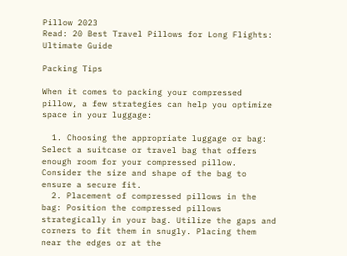Pillow 2023
Read: 20 Best Travel Pillows for Long Flights: Ultimate Guide

Packing Tips

When it comes to packing your compressed pillow, a few strategies can help you optimize space in your luggage:

  1. Choosing the appropriate luggage or bag: Select a suitcase or travel bag that offers enough room for your compressed pillow. Consider the size and shape of the bag to ensure a secure fit.
  2. Placement of compressed pillows in the bag: Position the compressed pillows strategically in your bag. Utilize the gaps and corners to fit them in snugly. Placing them near the edges or at the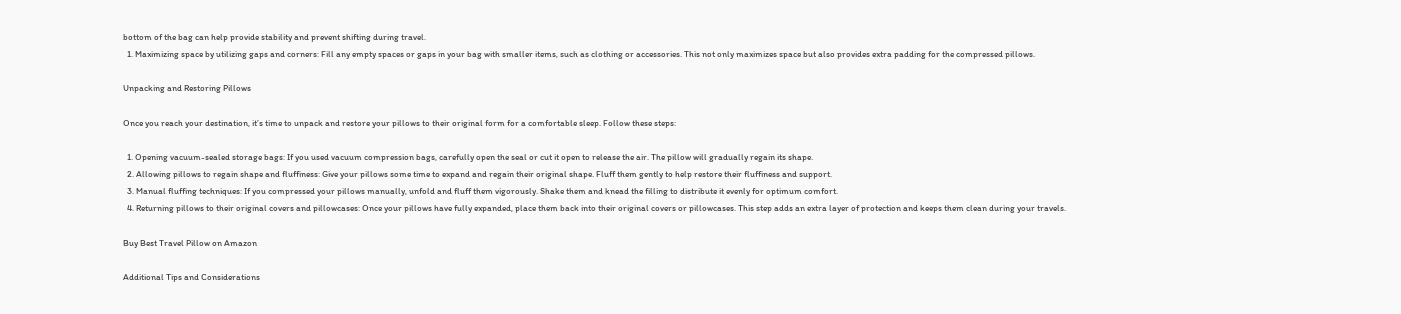bottom of the bag can help provide stability and prevent shifting during travel.
  1. Maximizing space by utilizing gaps and corners: Fill any empty spaces or gaps in your bag with smaller items, such as clothing or accessories. This not only maximizes space but also provides extra padding for the compressed pillows.

Unpacking and Restoring Pillows

Once you reach your destination, it’s time to unpack and restore your pillows to their original form for a comfortable sleep. Follow these steps:

  1. Opening vacuum-sealed storage bags: If you used vacuum compression bags, carefully open the seal or cut it open to release the air. The pillow will gradually regain its shape.
  2. Allowing pillows to regain shape and fluffiness: Give your pillows some time to expand and regain their original shape. Fluff them gently to help restore their fluffiness and support.
  3. Manual fluffing techniques: If you compressed your pillows manually, unfold and fluff them vigorously. Shake them and knead the filling to distribute it evenly for optimum comfort.
  4. Returning pillows to their original covers and pillowcases: Once your pillows have fully expanded, place them back into their original covers or pillowcases. This step adds an extra layer of protection and keeps them clean during your travels.

Buy Best Travel Pillow on Amazon

Additional Tips and Considerations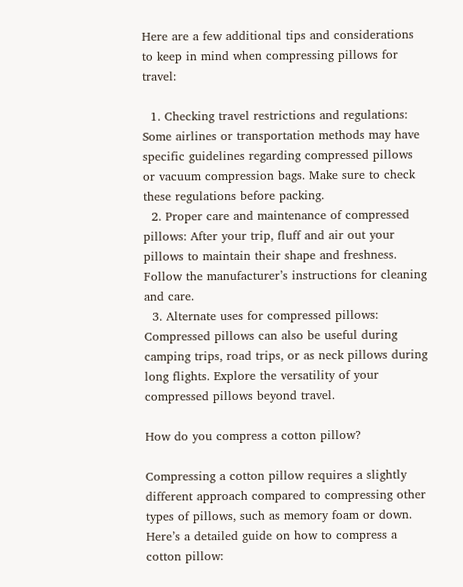Here are a few additional tips and considerations to keep in mind when compressing pillows for travel:

  1. Checking travel restrictions and regulations: Some airlines or transportation methods may have specific guidelines regarding compressed pillows or vacuum compression bags. Make sure to check these regulations before packing.
  2. Proper care and maintenance of compressed pillows: After your trip, fluff and air out your pillows to maintain their shape and freshness. Follow the manufacturer’s instructions for cleaning and care.
  3. Alternate uses for compressed pillows: Compressed pillows can also be useful during camping trips, road trips, or as neck pillows during long flights. Explore the versatility of your compressed pillows beyond travel.

How do you compress a cotton pillow?

Compressing a cotton pillow requires a slightly different approach compared to compressing other types of pillows, such as memory foam or down. Here’s a detailed guide on how to compress a cotton pillow: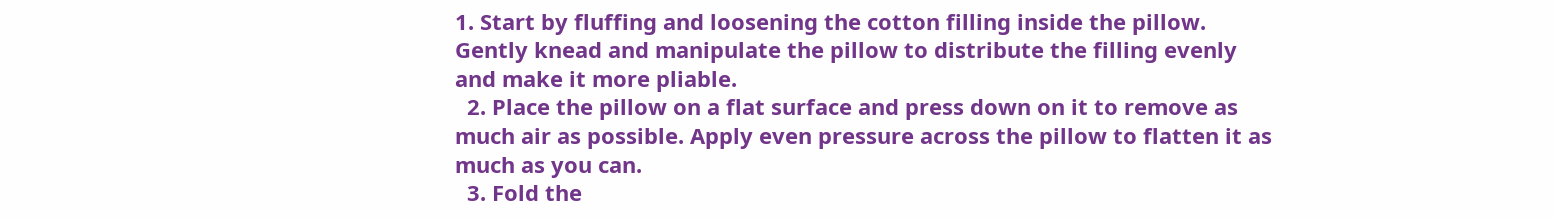1. Start by fluffing and loosening the cotton filling inside the pillow. Gently knead and manipulate the pillow to distribute the filling evenly and make it more pliable.
  2. Place the pillow on a flat surface and press down on it to remove as much air as possible. Apply even pressure across the pillow to flatten it as much as you can.
  3. Fold the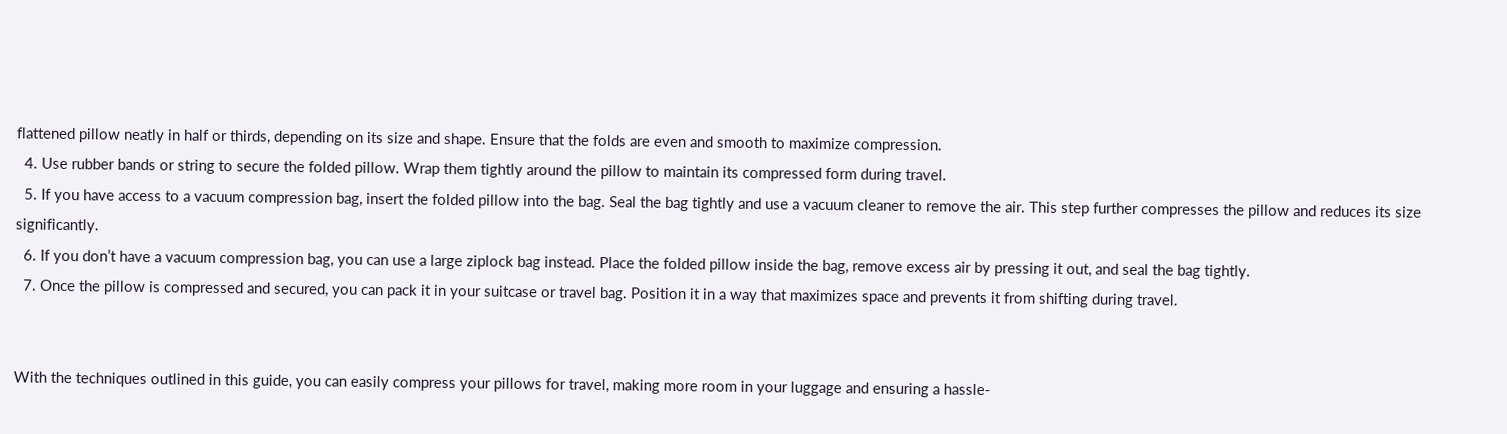flattened pillow neatly in half or thirds, depending on its size and shape. Ensure that the folds are even and smooth to maximize compression.
  4. Use rubber bands or string to secure the folded pillow. Wrap them tightly around the pillow to maintain its compressed form during travel.
  5. If you have access to a vacuum compression bag, insert the folded pillow into the bag. Seal the bag tightly and use a vacuum cleaner to remove the air. This step further compresses the pillow and reduces its size significantly.
  6. If you don’t have a vacuum compression bag, you can use a large ziplock bag instead. Place the folded pillow inside the bag, remove excess air by pressing it out, and seal the bag tightly.
  7. Once the pillow is compressed and secured, you can pack it in your suitcase or travel bag. Position it in a way that maximizes space and prevents it from shifting during travel.


With the techniques outlined in this guide, you can easily compress your pillows for travel, making more room in your luggage and ensuring a hassle-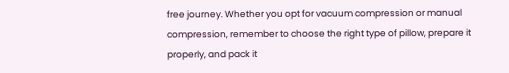free journey. Whether you opt for vacuum compression or manual compression, remember to choose the right type of pillow, prepare it properly, and pack it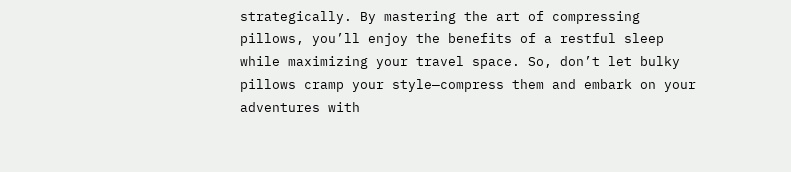strategically. By mastering the art of compressing pillows, you’ll enjoy the benefits of a restful sleep while maximizing your travel space. So, don’t let bulky pillows cramp your style—compress them and embark on your adventures with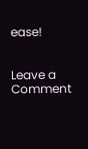ease!


Leave a Comment